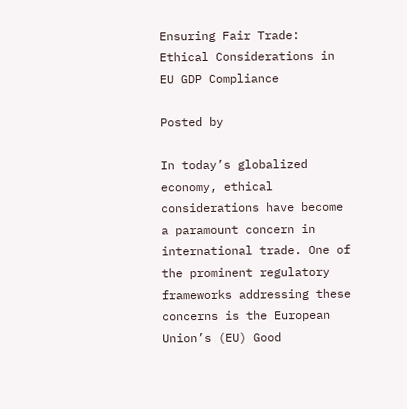Ensuring Fair Trade: Ethical Considerations in EU GDP Compliance

Posted by

In today’s globalized economy, ethical considerations have become a paramount concern in international trade. One of the prominent regulatory frameworks addressing these concerns is the European Union’s (EU) Good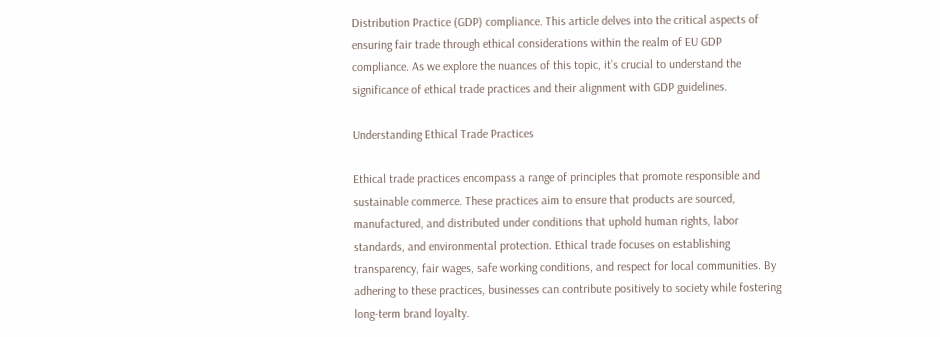Distribution Practice (GDP) compliance. This article delves into the critical aspects of ensuring fair trade through ethical considerations within the realm of EU GDP compliance. As we explore the nuances of this topic, it’s crucial to understand the significance of ethical trade practices and their alignment with GDP guidelines.

Understanding Ethical Trade Practices

Ethical trade practices encompass a range of principles that promote responsible and sustainable commerce. These practices aim to ensure that products are sourced, manufactured, and distributed under conditions that uphold human rights, labor standards, and environmental protection. Ethical trade focuses on establishing transparency, fair wages, safe working conditions, and respect for local communities. By adhering to these practices, businesses can contribute positively to society while fostering long-term brand loyalty.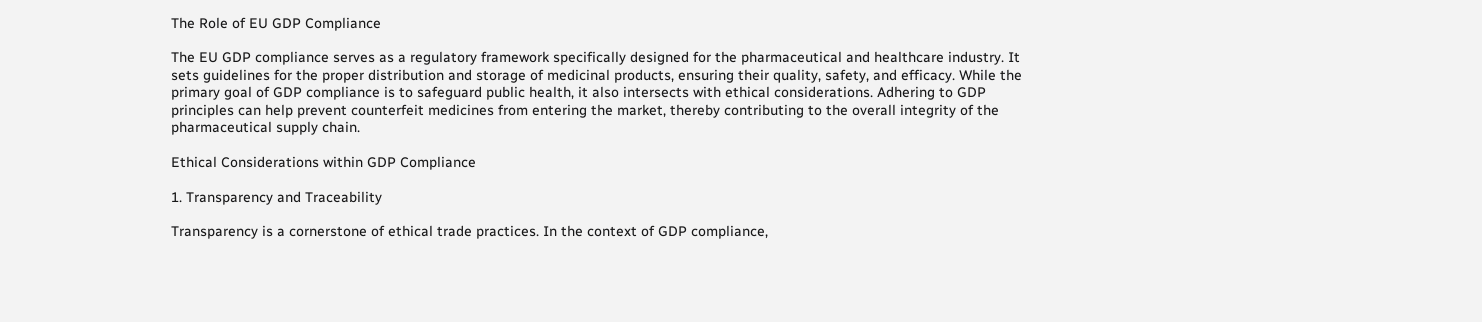The Role of EU GDP Compliance

The EU GDP compliance serves as a regulatory framework specifically designed for the pharmaceutical and healthcare industry. It sets guidelines for the proper distribution and storage of medicinal products, ensuring their quality, safety, and efficacy. While the primary goal of GDP compliance is to safeguard public health, it also intersects with ethical considerations. Adhering to GDP principles can help prevent counterfeit medicines from entering the market, thereby contributing to the overall integrity of the pharmaceutical supply chain.

Ethical Considerations within GDP Compliance

1. Transparency and Traceability

Transparency is a cornerstone of ethical trade practices. In the context of GDP compliance,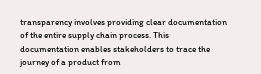transparency involves providing clear documentation of the entire supply chain process. This documentation enables stakeholders to trace the journey of a product from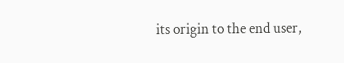its origin to the end user,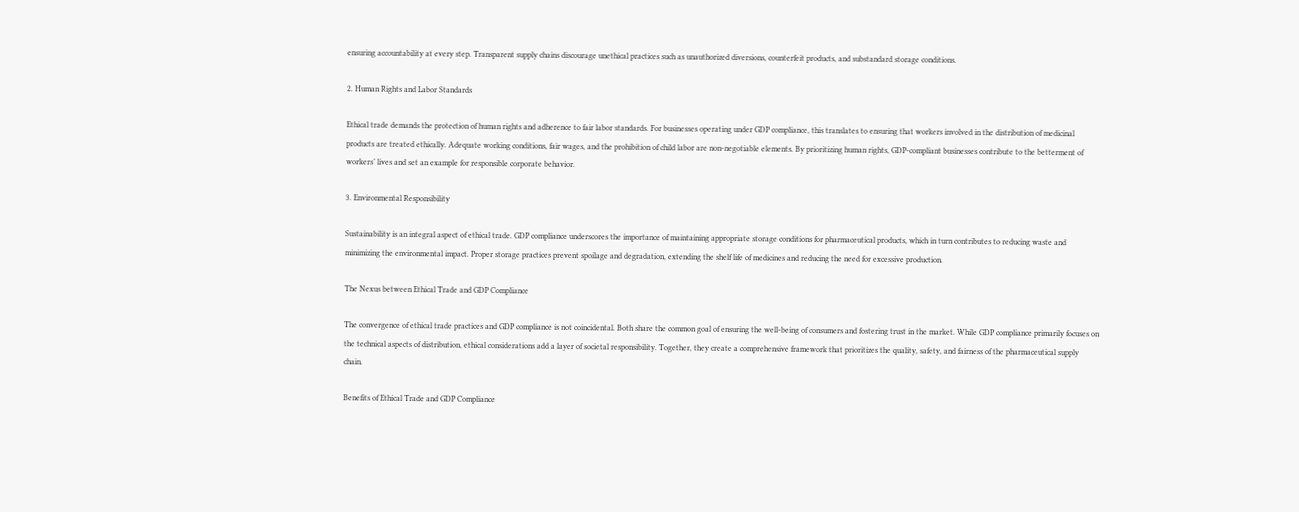ensuring accountability at every step. Transparent supply chains discourage unethical practices such as unauthorized diversions, counterfeit products, and substandard storage conditions.

2. Human Rights and Labor Standards

Ethical trade demands the protection of human rights and adherence to fair labor standards. For businesses operating under GDP compliance, this translates to ensuring that workers involved in the distribution of medicinal products are treated ethically. Adequate working conditions, fair wages, and the prohibition of child labor are non-negotiable elements. By prioritizing human rights, GDP-compliant businesses contribute to the betterment of workers’ lives and set an example for responsible corporate behavior.

3. Environmental Responsibility

Sustainability is an integral aspect of ethical trade. GDP compliance underscores the importance of maintaining appropriate storage conditions for pharmaceutical products, which in turn contributes to reducing waste and minimizing the environmental impact. Proper storage practices prevent spoilage and degradation, extending the shelf life of medicines and reducing the need for excessive production.

The Nexus between Ethical Trade and GDP Compliance

The convergence of ethical trade practices and GDP compliance is not coincidental. Both share the common goal of ensuring the well-being of consumers and fostering trust in the market. While GDP compliance primarily focuses on the technical aspects of distribution, ethical considerations add a layer of societal responsibility. Together, they create a comprehensive framework that prioritizes the quality, safety, and fairness of the pharmaceutical supply chain.

Benefits of Ethical Trade and GDP Compliance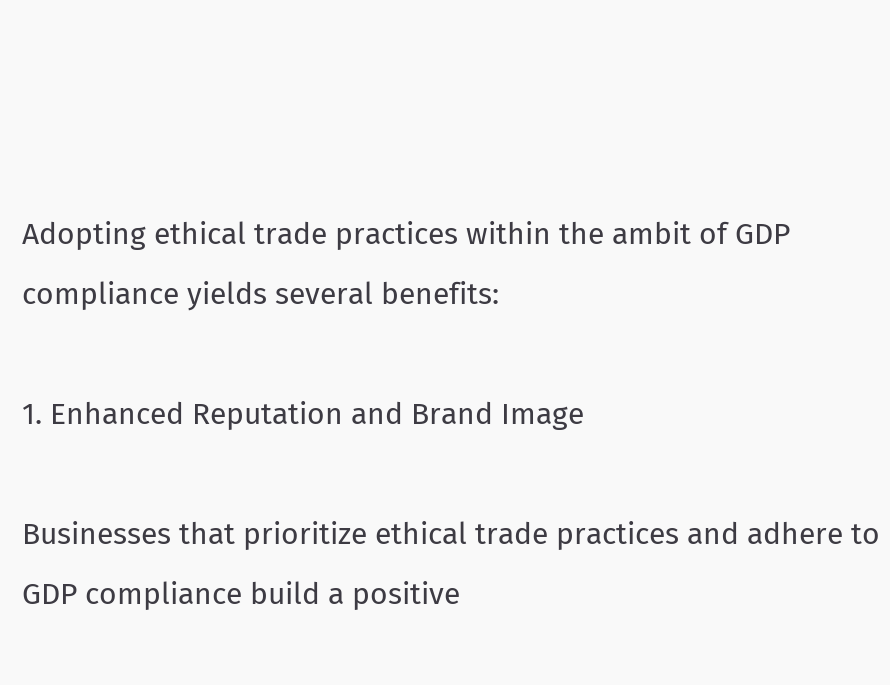Adopting ethical trade practices within the ambit of GDP compliance yields several benefits:

1. Enhanced Reputation and Brand Image

Businesses that prioritize ethical trade practices and adhere to GDP compliance build a positive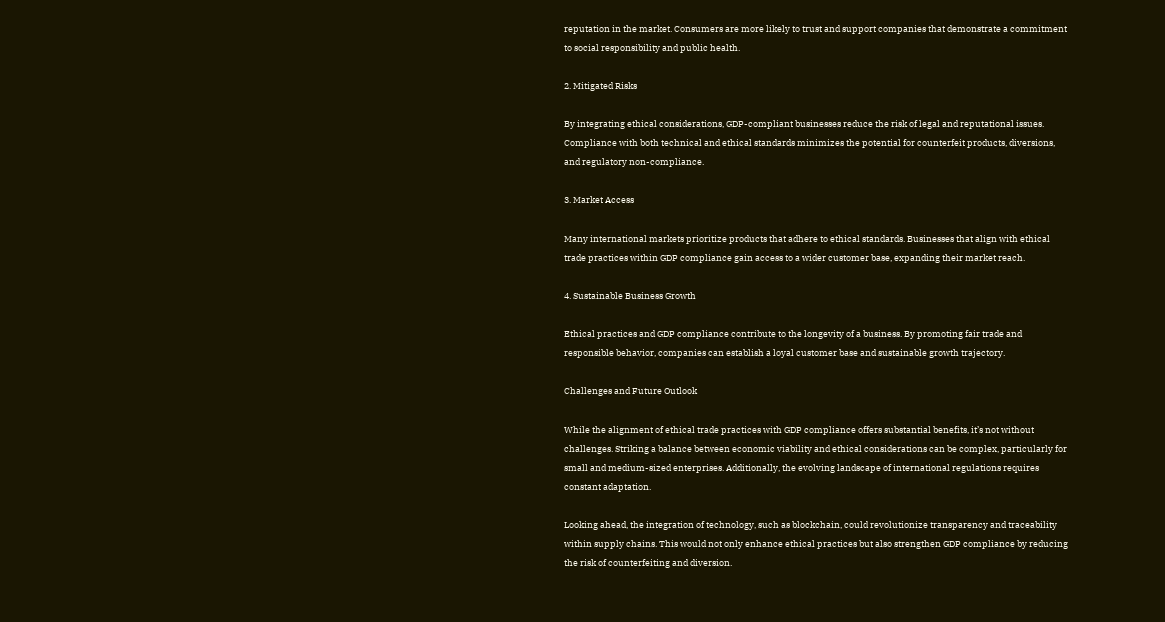reputation in the market. Consumers are more likely to trust and support companies that demonstrate a commitment to social responsibility and public health.

2. Mitigated Risks

By integrating ethical considerations, GDP-compliant businesses reduce the risk of legal and reputational issues. Compliance with both technical and ethical standards minimizes the potential for counterfeit products, diversions, and regulatory non-compliance.

3. Market Access

Many international markets prioritize products that adhere to ethical standards. Businesses that align with ethical trade practices within GDP compliance gain access to a wider customer base, expanding their market reach.

4. Sustainable Business Growth

Ethical practices and GDP compliance contribute to the longevity of a business. By promoting fair trade and responsible behavior, companies can establish a loyal customer base and sustainable growth trajectory.

Challenges and Future Outlook

While the alignment of ethical trade practices with GDP compliance offers substantial benefits, it’s not without challenges. Striking a balance between economic viability and ethical considerations can be complex, particularly for small and medium-sized enterprises. Additionally, the evolving landscape of international regulations requires constant adaptation.

Looking ahead, the integration of technology, such as blockchain, could revolutionize transparency and traceability within supply chains. This would not only enhance ethical practices but also strengthen GDP compliance by reducing the risk of counterfeiting and diversion.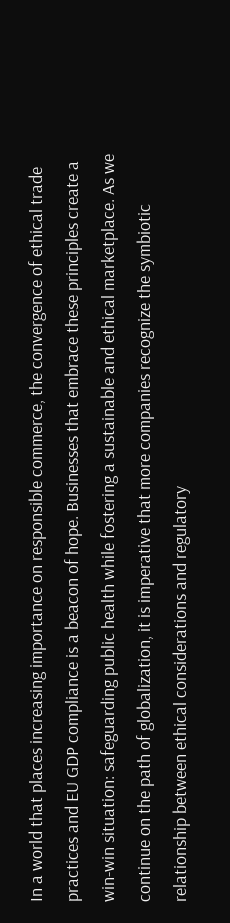In a world that places increasing importance on responsible commerce, the convergence of ethical trade practices and EU GDP compliance is a beacon of hope. Businesses that embrace these principles create a win-win situation: safeguarding public health while fostering a sustainable and ethical marketplace. As we continue on the path of globalization, it is imperative that more companies recognize the symbiotic relationship between ethical considerations and regulatory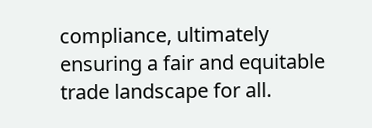compliance, ultimately ensuring a fair and equitable trade landscape for all.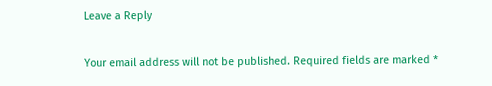Leave a Reply

Your email address will not be published. Required fields are marked *